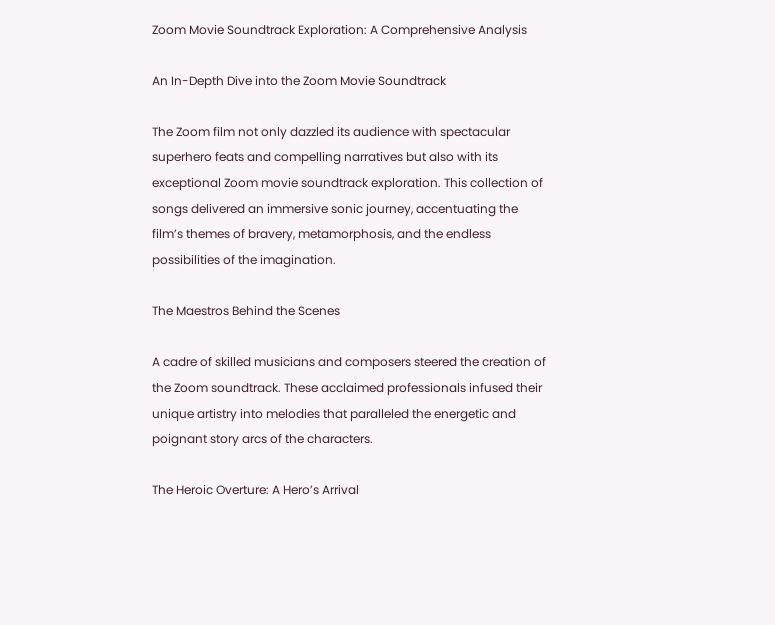Zoom Movie Soundtrack Exploration: A Comprehensive Analysis

An In-Depth Dive into the Zoom Movie Soundtrack

The Zoom film not only dazzled its audience with spectacular superhero feats and compelling narratives but also with its exceptional Zoom movie soundtrack exploration. This collection of songs delivered an immersive sonic journey, accentuating the film’s themes of bravery, metamorphosis, and the endless possibilities of the imagination.

The Maestros Behind the Scenes

A cadre of skilled musicians and composers steered the creation of the Zoom soundtrack. These acclaimed professionals infused their unique artistry into melodies that paralleled the energetic and poignant story arcs of the characters.

The Heroic Overture: A Hero’s Arrival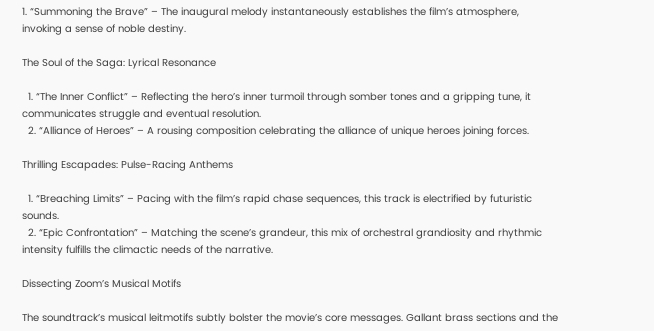1. “Summoning the Brave” – The inaugural melody instantaneously establishes the film’s atmosphere, invoking a sense of noble destiny.

The Soul of the Saga: Lyrical Resonance

  1. “The Inner Conflict” – Reflecting the hero’s inner turmoil through somber tones and a gripping tune, it communicates struggle and eventual resolution.
  2. “Alliance of Heroes” – A rousing composition celebrating the alliance of unique heroes joining forces.

Thrilling Escapades: Pulse-Racing Anthems

  1. “Breaching Limits” – Pacing with the film’s rapid chase sequences, this track is electrified by futuristic sounds.
  2. “Epic Confrontation” – Matching the scene’s grandeur, this mix of orchestral grandiosity and rhythmic intensity fulfills the climactic needs of the narrative.

Dissecting Zoom’s Musical Motifs

The soundtrack’s musical leitmotifs subtly bolster the movie’s core messages. Gallant brass sections and the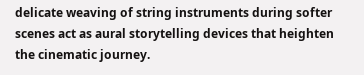delicate weaving of string instruments during softer scenes act as aural storytelling devices that heighten the cinematic journey.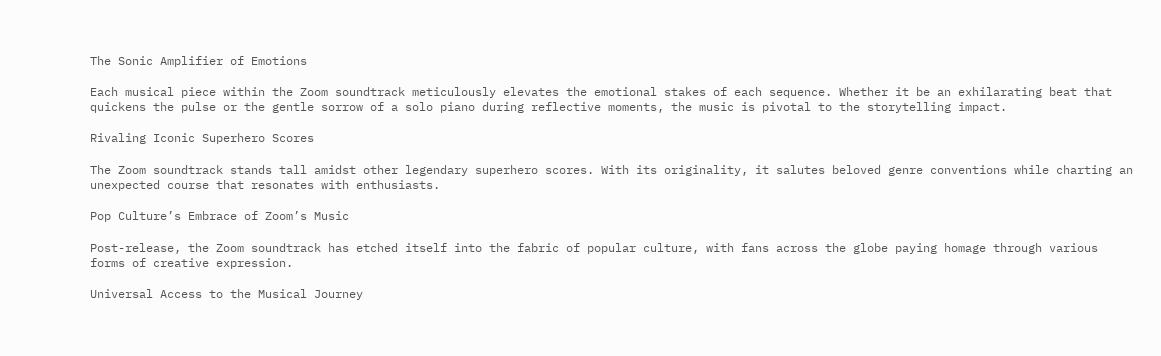The Sonic Amplifier of Emotions

Each musical piece within the Zoom soundtrack meticulously elevates the emotional stakes of each sequence. Whether it be an exhilarating beat that quickens the pulse or the gentle sorrow of a solo piano during reflective moments, the music is pivotal to the storytelling impact.

Rivaling Iconic Superhero Scores

The Zoom soundtrack stands tall amidst other legendary superhero scores. With its originality, it salutes beloved genre conventions while charting an unexpected course that resonates with enthusiasts.

Pop Culture’s Embrace of Zoom’s Music

Post-release, the Zoom soundtrack has etched itself into the fabric of popular culture, with fans across the globe paying homage through various forms of creative expression.

Universal Access to the Musical Journey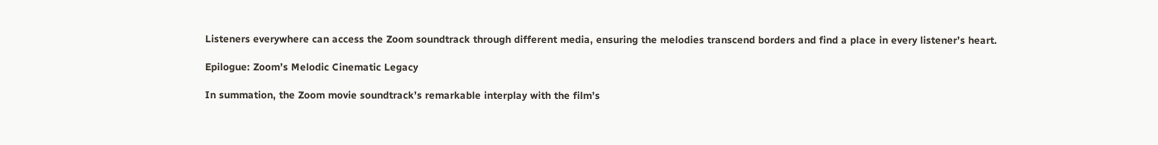Listeners everywhere can access the Zoom soundtrack through different media, ensuring the melodies transcend borders and find a place in every listener’s heart.

Epilogue: Zoom’s Melodic Cinematic Legacy

In summation, the Zoom movie soundtrack’s remarkable interplay with the film’s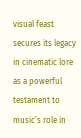visual feast secures its legacy in cinematic lore as a powerful testament to music’s role in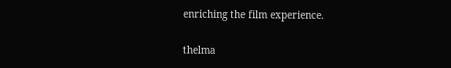enriching the film experience.

thelma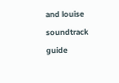and louise soundtrack guide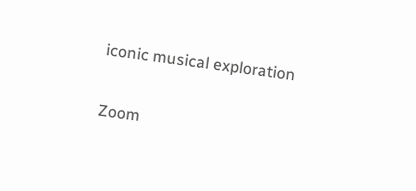iconic musical exploration

Zoom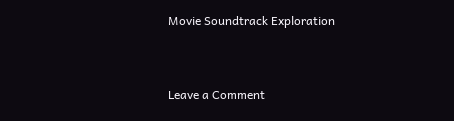Movie Soundtrack Exploration


Leave a Comment